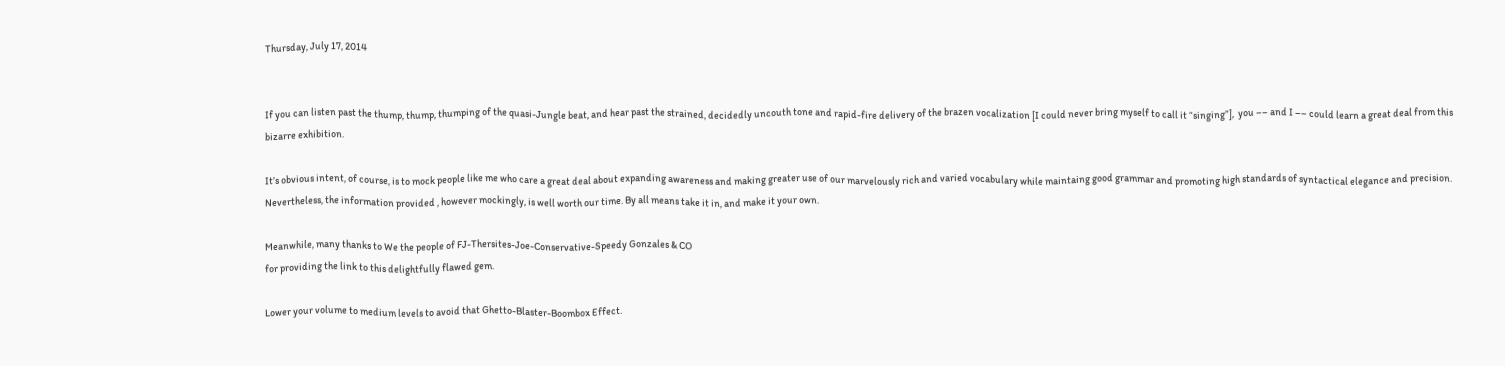Thursday, July 17, 2014


If you can listen past the thump, thump, thumping of the quasi-Jungle beat, and hear past the strained, decidedly uncouth tone and rapid-fire delivery of the brazen vocalization [I could never bring myself to call it “singing”],  you –– and I –– could learn a great deal from this bizarre exhibition.

It’s obvious intent, of course, is to mock people like me who care a great deal about expanding awareness and making greater use of our marvelously rich and varied vocabulary while maintaing good grammar and promoting high standards of syntactical elegance and precision. Nevertheless, the information provided , however mockingly, is well worth our time. By all means take it in, and make it your own.

Meanwhile, many thanks to We the people of FJ-Thersites-Joe-Conservative-Speedy Gonzales & CO
for providing the link to this delightfully flawed gem.

Lower your volume to medium levels to avoid that Ghetto-Blaster-Boombox Effect.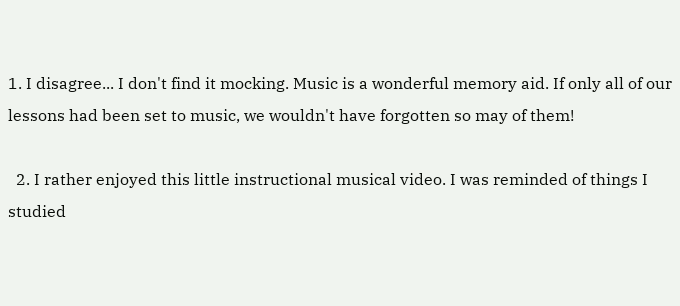1. I disagree... I don't find it mocking. Music is a wonderful memory aid. If only all of our lessons had been set to music, we wouldn't have forgotten so may of them!

  2. I rather enjoyed this little instructional musical video. I was reminded of things I studied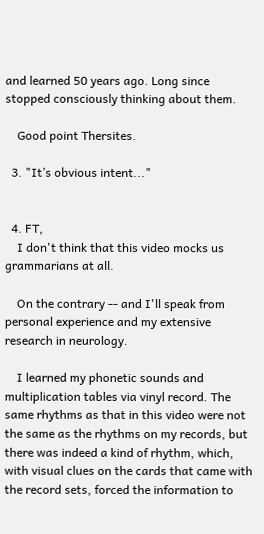and learned 50 years ago. Long since stopped consciously thinking about them.

    Good point Thersites.

  3. "It’s obvious intent..."


  4. FT,
    I don't think that this video mocks us grammarians at all.

    On the contrary -- and I'll speak from personal experience and my extensive research in neurology.

    I learned my phonetic sounds and multiplication tables via vinyl record. The same rhythms as that in this video were not the same as the rhythms on my records, but there was indeed a kind of rhythm, which, with visual clues on the cards that came with the record sets, forced the information to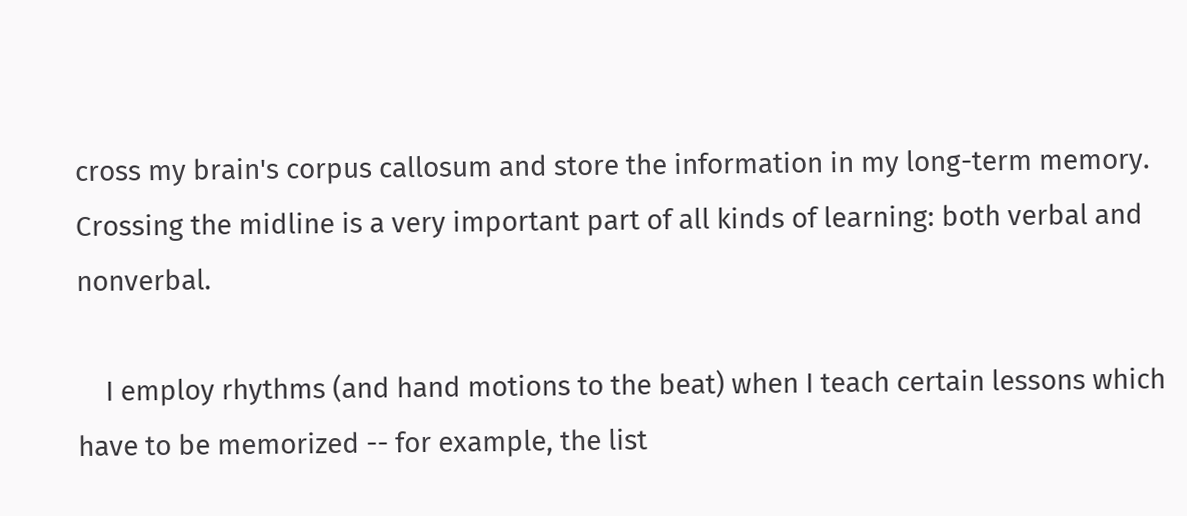cross my brain's corpus callosum and store the information in my long-term memory. Crossing the midline is a very important part of all kinds of learning: both verbal and nonverbal.

    I employ rhythms (and hand motions to the beat) when I teach certain lessons which have to be memorized -- for example, the list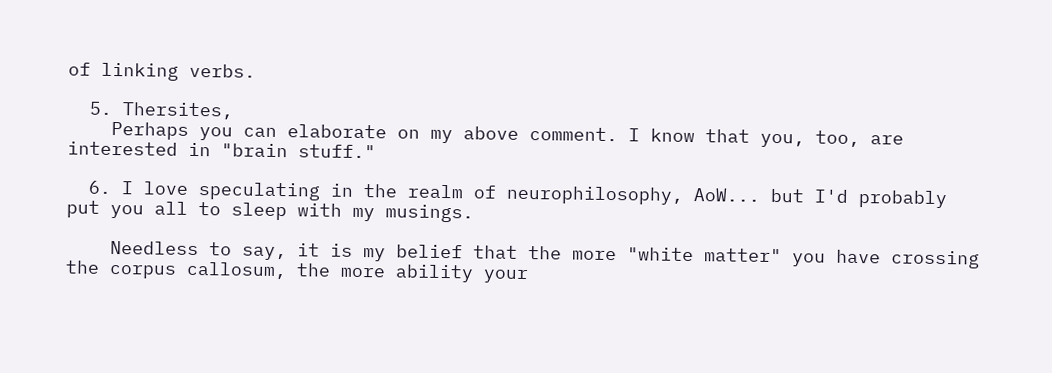of linking verbs.

  5. Thersites,
    Perhaps you can elaborate on my above comment. I know that you, too, are interested in "brain stuff."

  6. I love speculating in the realm of neurophilosophy, AoW... but I'd probably put you all to sleep with my musings.

    Needless to say, it is my belief that the more "white matter" you have crossing the corpus callosum, the more ability your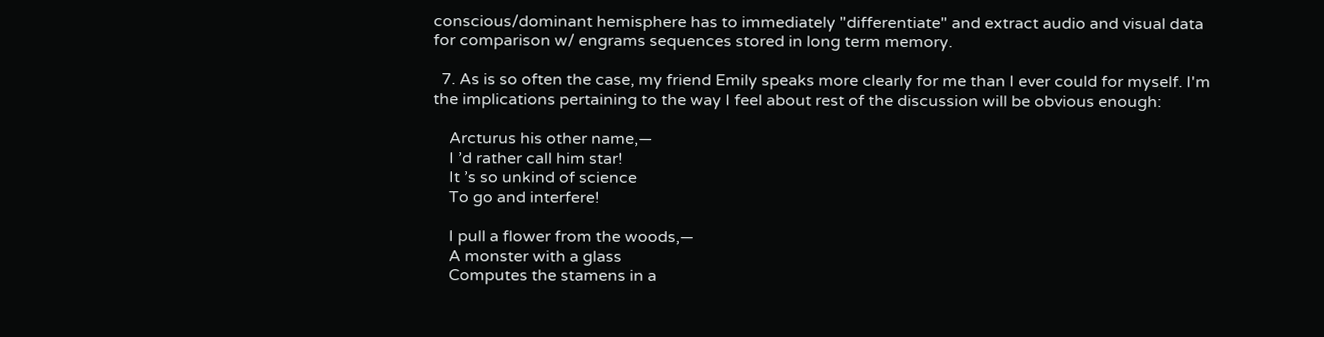conscious/dominant hemisphere has to immediately "differentiate" and extract audio and visual data for comparison w/ engrams sequences stored in long term memory.

  7. As is so often the case, my friend Emily speaks more clearly for me than I ever could for myself. I'm the implications pertaining to the way I feel about rest of the discussion will be obvious enough:

    Arcturus his other name,—
    I ’d rather call him star!
    It ’s so unkind of science
    To go and interfere!

    I pull a flower from the woods,—
    A monster with a glass
    Computes the stamens in a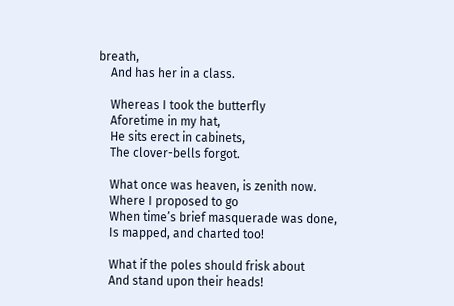breath,
    And has her in a class.

    Whereas I took the butterfly
    Aforetime in my hat,
    He sits erect in cabinets,
    The clover-bells forgot.

    What once was heaven, is zenith now.
    Where I proposed to go
    When time’s brief masquerade was done,
    Is mapped, and charted too!

    What if the poles should frisk about
    And stand upon their heads!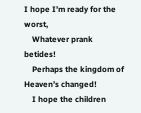I hope I’m ready for the worst,
    Whatever prank betides!
    Perhaps the kingdom of Heaven’s changed!
    I hope the children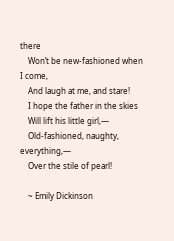there
    Won’t be new-fashioned when I come,
    And laugh at me, and stare!
    I hope the father in the skies
    Will lift his little girl,—
    Old-fashioned, naughty, everything,—
    Over the stile of pearl!

    ~ Emily Dickinson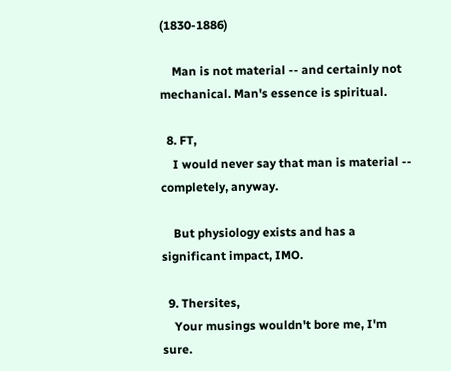(1830-1886)

    Man is not material -- and certainly not mechanical. Man's essence is spiritual.

  8. FT,
    I would never say that man is material -- completely, anyway.

    But physiology exists and has a significant impact, IMO.

  9. Thersites,
    Your musings wouldn't bore me, I'm sure.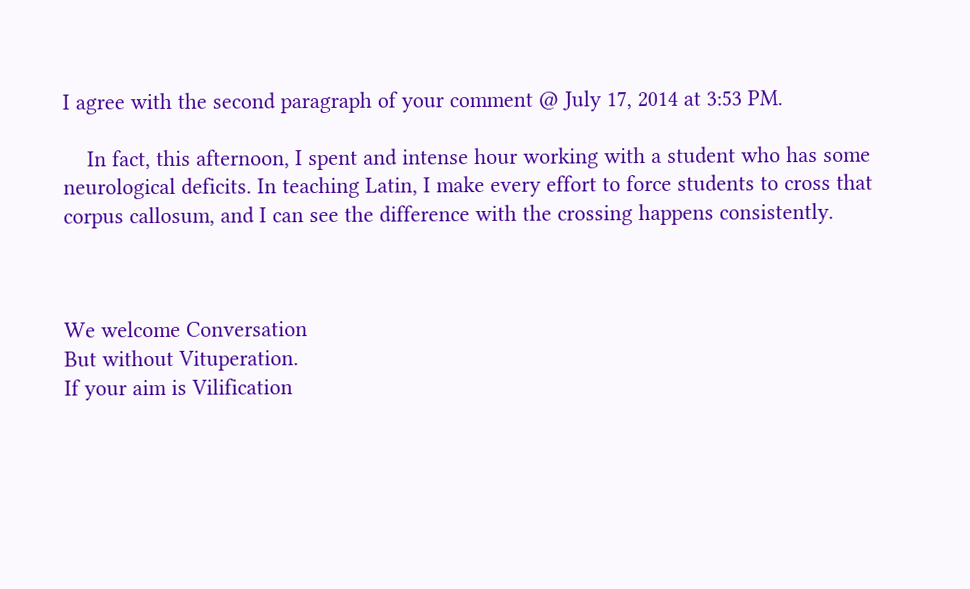I agree with the second paragraph of your comment @ July 17, 2014 at 3:53 PM.

    In fact, this afternoon, I spent and intense hour working with a student who has some neurological deficits. In teaching Latin, I make every effort to force students to cross that corpus callosum, and I can see the difference with the crossing happens consistently.



We welcome Conversation
But without Vituperation.
If your aim is Vilification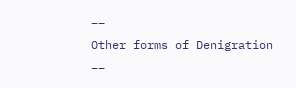––
Other forms of Denigration ––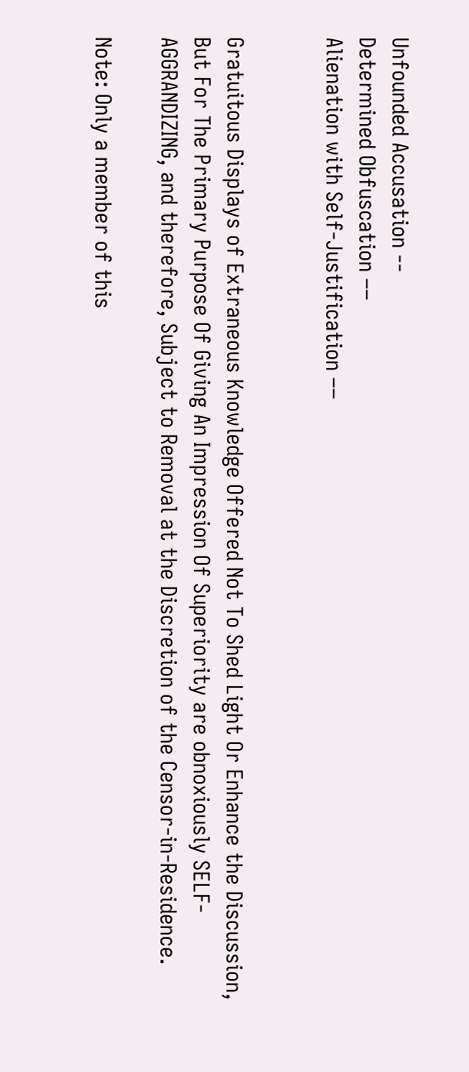Unfounded Accusation --
Determined Obfuscation ––
Alienation with Self-Justification ––


Gratuitous Displays of Extraneous Knowledge Offered Not To Shed Light Or Enhance the Discussion, But For The Primary Purpose Of Giving An Impression Of Superiority are obnoxiously SELF-AGGRANDIZING, and therefore, Subject to Removal at the Discretion of the Censor-in-Residence.

Note: Only a member of this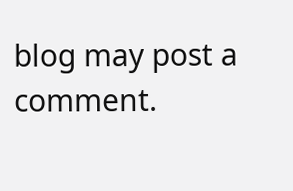blog may post a comment.